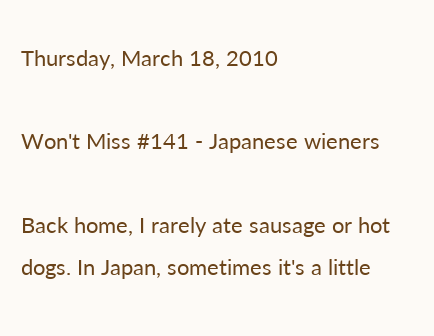Thursday, March 18, 2010

Won't Miss #141 - Japanese wieners

Back home, I rarely ate sausage or hot dogs. In Japan, sometimes it's a little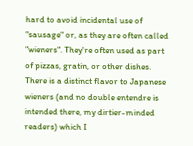hard to avoid incidental use of "sausage" or, as they are often called "wieners". They're often used as part of pizzas, gratin, or other dishes. There is a distinct flavor to Japanese wieners (and no double entendre is intended there, my dirtier-minded readers) which I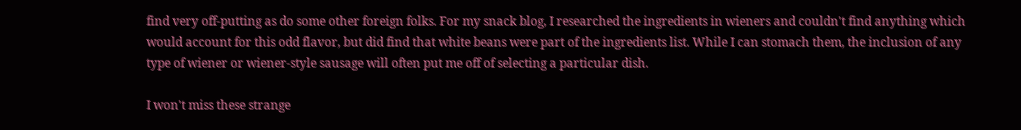find very off-putting as do some other foreign folks. For my snack blog, I researched the ingredients in wieners and couldn't find anything which would account for this odd flavor, but did find that white beans were part of the ingredients list. While I can stomach them, the inclusion of any type of wiener or wiener-style sausage will often put me off of selecting a particular dish.

I won't miss these strange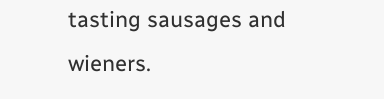tasting sausages and wieners.